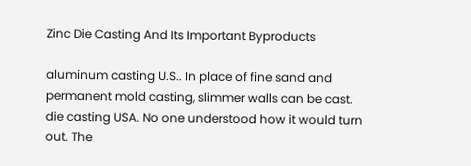Zinc Die Casting And Its Important Byproducts

aluminum casting U.S.. In place of fine sand and permanent mold casting, slimmer walls can be cast. die casting USA. No one understood how it would turn out. The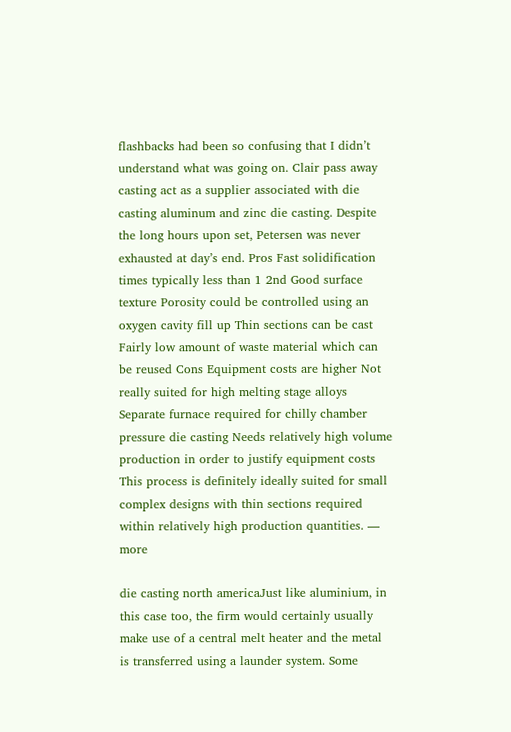flashbacks had been so confusing that I didn’t understand what was going on. Clair pass away casting act as a supplier associated with die casting aluminum and zinc die casting. Despite the long hours upon set, Petersen was never exhausted at day’s end. Pros Fast solidification times typically less than 1 2nd Good surface texture Porosity could be controlled using an oxygen cavity fill up Thin sections can be cast Fairly low amount of waste material which can be reused Cons Equipment costs are higher Not really suited for high melting stage alloys Separate furnace required for chilly chamber pressure die casting Needs relatively high volume production in order to justify equipment costs This process is definitely ideally suited for small complex designs with thin sections required within relatively high production quantities. — more

die casting north americaJust like aluminium, in this case too, the firm would certainly usually make use of a central melt heater and the metal is transferred using a launder system. Some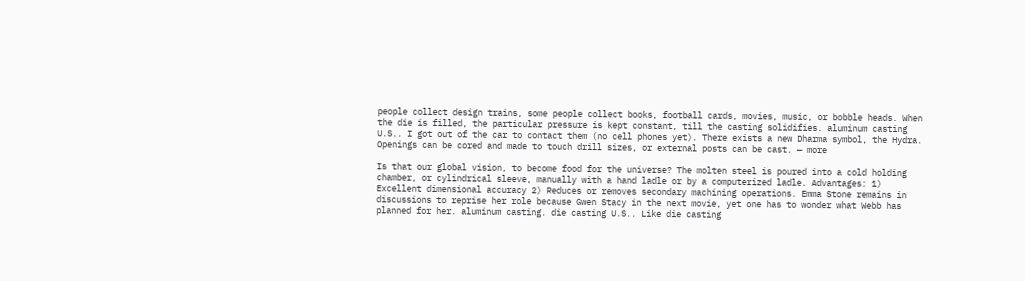people collect design trains, some people collect books, football cards, movies, music, or bobble heads. When the die is filled, the particular pressure is kept constant, till the casting solidifies. aluminum casting U.S.. I got out of the car to contact them (no cell phones yet). There exists a new Dharma symbol, the Hydra. Openings can be cored and made to touch drill sizes, or external posts can be cast. — more

Is that our global vision, to become food for the universe? The molten steel is poured into a cold holding chamber, or cylindrical sleeve, manually with a hand ladle or by a computerized ladle. Advantages: 1) Excellent dimensional accuracy 2) Reduces or removes secondary machining operations. Emma Stone remains in discussions to reprise her role because Gwen Stacy in the next movie, yet one has to wonder what Webb has planned for her. aluminum casting. die casting U.S.. Like die casting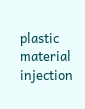plastic material injection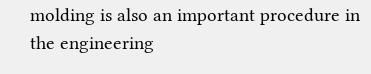molding is also an important procedure in the engineering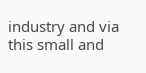industry and via this small and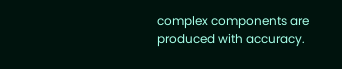complex components are produced with accuracy.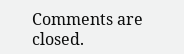Comments are closed.